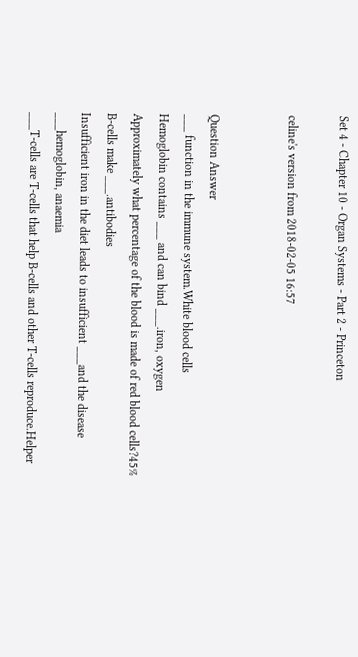Set 4 - Chapter 10 - Organ Systems - Part 2 - Princeton

celine's version from 2018-02-05 16:57


Question Answer
___ function in the immune system.White blood cells
Hemoglobin contains ___ and can bind ___.iron, oxygen
Approximately what percentage of the blood is made of red blood cells?45%
B-cells make ___.antibodies
Insufficient iron in the diet leads to insufficient ___and the disease ___hemoglobin, anaemia
___T-cells are T-cells that help B-cells and other T-cells reproduce.Helper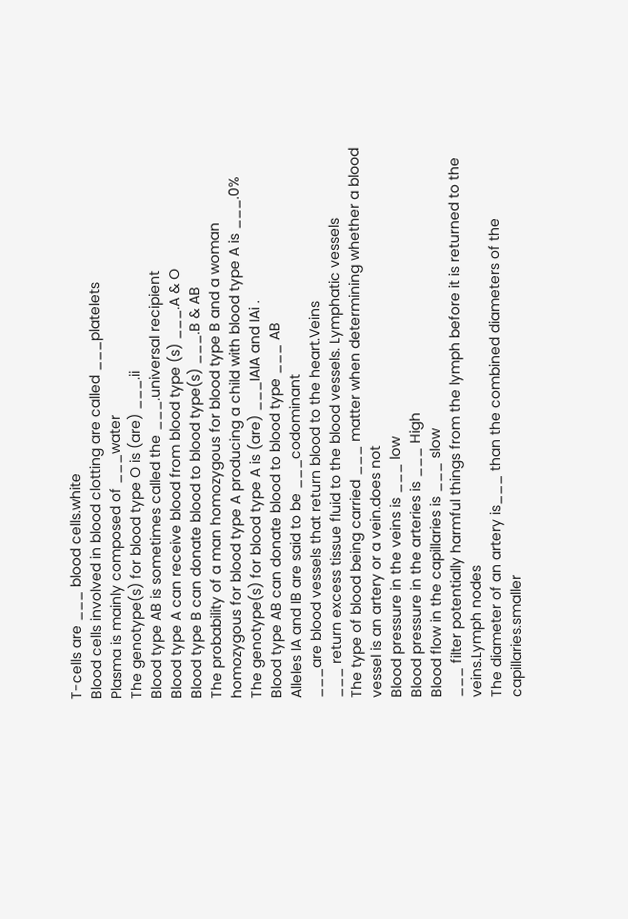T-cells are ___ blood cells.white
Blood cells involved in blood clotting are called ___platelets
Plasma is mainly composed of ___water
The genotype(s) for blood type O is (are) ___.ii
Blood type AB is sometimes called the ___.universal recipient
Blood type A can receive blood from blood type (s) ___.A & O
Blood type B can donate blood to blood type(s) ___.B & AB
The probability of a man homozygous for blood type B and a woman homozygous for blood type A producing a child with blood type A is ___.0%
The genotype(s) for blood type A is (are) ___IAIA and IAi .
Blood type AB can donate blood to blood type ___ AB
Alleles IA and IB are said to be ___codominant
___are blood vessels that return blood to the heart.Veins
___ return excess tissue fluid to the blood vessels. Lymphatic vessels
The type of blood being carried ___ matter when determining whether a blood vessel is an artery or a vein.does not
Blood pressure in the veins is ___ low
Blood pressure in the arteries is ___ High
Blood flow in the capillaries is ___ slow
___ filter potentially harmful things from the lymph before it is returned to the veins.Lymph nodes
The diameter of an artery is___ than the combined diameters of the capillaries.smaller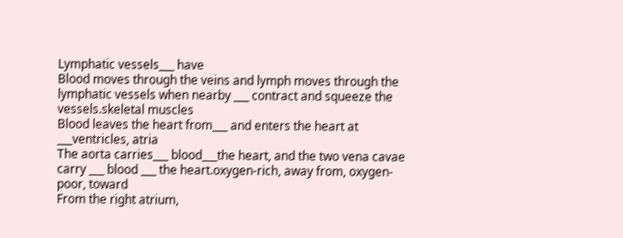Lymphatic vessels___ have
Blood moves through the veins and lymph moves through the lymphatic vessels when nearby ___ contract and squeeze the vessels.skeletal muscles
Blood leaves the heart from___ and enters the heart at ___ventricles, atria
The aorta carries___ blood___the heart, and the two vena cavae carry ___ blood ___ the heart.oxygen-rich, away from, oxygen-poor, toward
From the right atrium,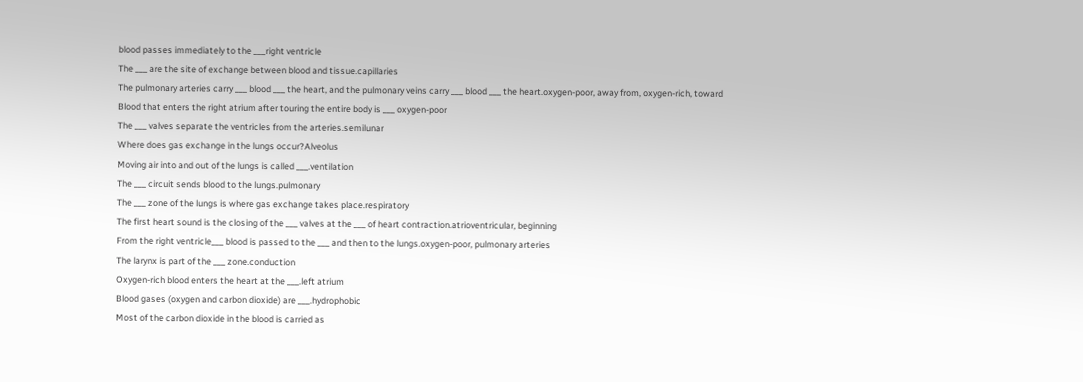blood passes immediately to the ___right ventricle
The ___ are the site of exchange between blood and tissue.capillaries
The pulmonary arteries carry ___ blood ___ the heart, and the pulmonary veins carry ___ blood ___ the heart.oxygen-poor, away from, oxygen-rich, toward
Blood that enters the right atrium after touring the entire body is ___ oxygen-poor
The ___ valves separate the ventricles from the arteries.semilunar
Where does gas exchange in the lungs occur?Alveolus
Moving air into and out of the lungs is called ___.ventilation
The ___ circuit sends blood to the lungs.pulmonary
The ___ zone of the lungs is where gas exchange takes place.respiratory
The first heart sound is the closing of the ___ valves at the ___ of heart contraction.atrioventricular, beginning
From the right ventricle___ blood is passed to the ___ and then to the lungs.oxygen-poor, pulmonary arteries
The larynx is part of the ___ zone.conduction
Oxygen-rich blood enters the heart at the ___.left atrium
Blood gases (oxygen and carbon dioxide) are ___.hydrophobic
Most of the carbon dioxide in the blood is carried as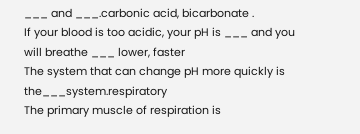___ and ___.carbonic acid, bicarbonate .
If your blood is too acidic, your pH is ___ and you will breathe ___ lower, faster
The system that can change pH more quickly is the___system.respiratory
The primary muscle of respiration is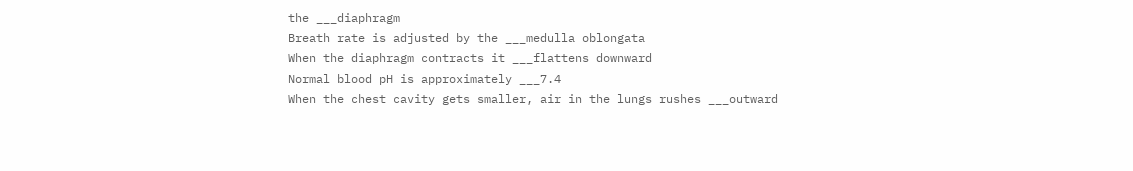the ___diaphragm
Breath rate is adjusted by the ___medulla oblongata
When the diaphragm contracts it ___flattens downward
Normal blood pH is approximately ___7.4
When the chest cavity gets smaller, air in the lungs rushes ___outward